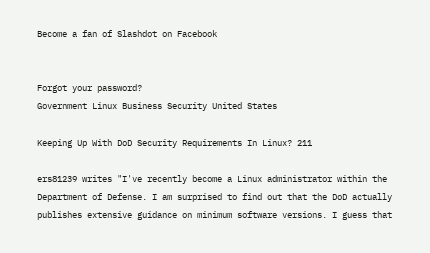Become a fan of Slashdot on Facebook


Forgot your password?
Government Linux Business Security United States

Keeping Up With DoD Security Requirements In Linux? 211

ers81239 writes "I've recently become a Linux administrator within the Department of Defense. I am surprised to find out that the DoD actually publishes extensive guidance on minimum software versions. I guess that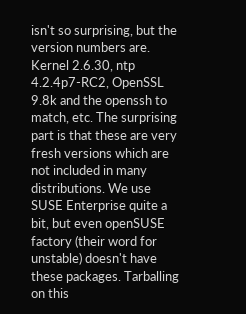isn't so surprising, but the version numbers are. Kernel 2.6.30, ntp 4.2.4p7-RC2, OpenSSL 9.8k and the openssh to match, etc. The surprising part is that these are very fresh versions which are not included in many distributions. We use SUSE Enterprise quite a bit, but even openSUSE factory (their word for unstable) doesn't have these packages. Tarballing on this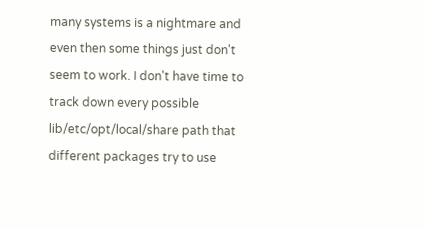many systems is a nightmare and even then some things just don't seem to work. I don't have time to track down every possible lib/etc/opt/local/share path that different packages try to use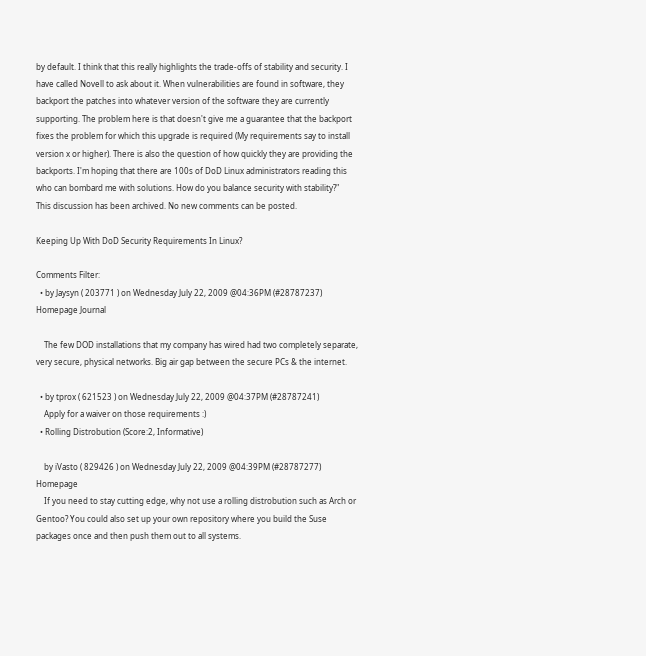by default. I think that this really highlights the trade-offs of stability and security. I have called Novell to ask about it. When vulnerabilities are found in software, they backport the patches into whatever version of the software they are currently supporting. The problem here is that doesn't give me a guarantee that the backport fixes the problem for which this upgrade is required (My requirements say to install version x or higher). There is also the question of how quickly they are providing the backports. I'm hoping that there are 100s of DoD Linux administrators reading this who can bombard me with solutions. How do you balance security with stability?"
This discussion has been archived. No new comments can be posted.

Keeping Up With DoD Security Requirements In Linux?

Comments Filter:
  • by Jaysyn ( 203771 ) on Wednesday July 22, 2009 @04:36PM (#28787237) Homepage Journal

    The few DOD installations that my company has wired had two completely separate, very secure, physical networks. Big air gap between the secure PCs & the internet.

  • by tprox ( 621523 ) on Wednesday July 22, 2009 @04:37PM (#28787241)
    Apply for a waiver on those requirements :)
  • Rolling Distrobution (Score:2, Informative)

    by iVasto ( 829426 ) on Wednesday July 22, 2009 @04:39PM (#28787277) Homepage
    If you need to stay cutting edge, why not use a rolling distrobution such as Arch or Gentoo? You could also set up your own repository where you build the Suse packages once and then push them out to all systems.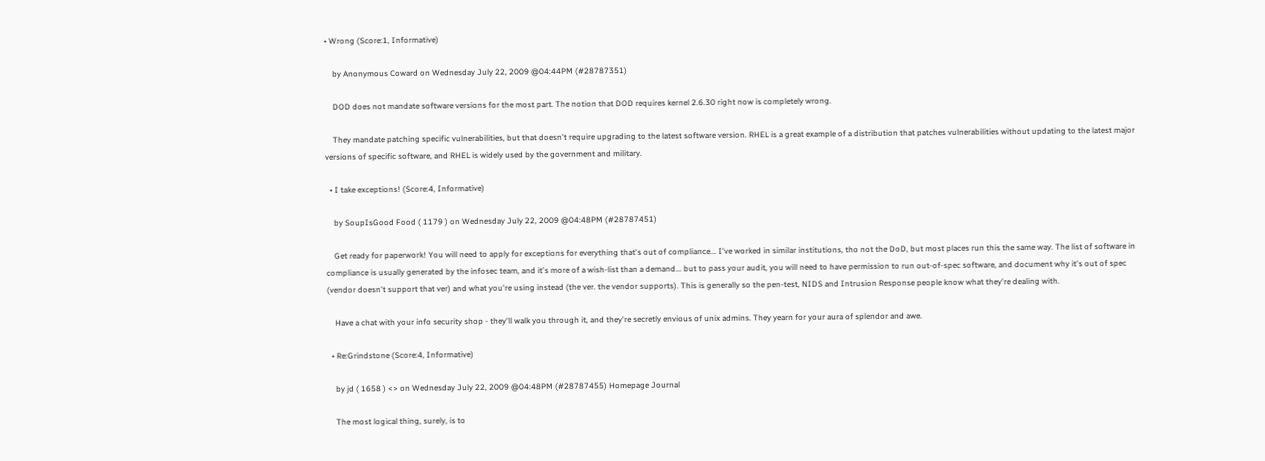• Wrong (Score:1, Informative)

    by Anonymous Coward on Wednesday July 22, 2009 @04:44PM (#28787351)

    DOD does not mandate software versions for the most part. The notion that DOD requires kernel 2.6.30 right now is completely wrong.

    They mandate patching specific vulnerabilities, but that doesn't require upgrading to the latest software version. RHEL is a great example of a distribution that patches vulnerabilities without updating to the latest major versions of specific software, and RHEL is widely used by the government and military.

  • I take exceptions! (Score:4, Informative)

    by SoupIsGood Food ( 1179 ) on Wednesday July 22, 2009 @04:48PM (#28787451)

    Get ready for paperwork! You will need to apply for exceptions for everything that's out of compliance... I've worked in similar institutions, tho not the DoD, but most places run this the same way. The list of software in compliance is usually generated by the infosec team, and it's more of a wish-list than a demand... but to pass your audit, you will need to have permission to run out-of-spec software, and document why it's out of spec (vendor doesn't support that ver) and what you're using instead (the ver. the vendor supports). This is generally so the pen-test, NIDS and Intrusion Response people know what they're dealing with.

    Have a chat with your info security shop - they'll walk you through it, and they're secretly envious of unix admins. They yearn for your aura of splendor and awe.

  • Re:Grindstone (Score:4, Informative)

    by jd ( 1658 ) <> on Wednesday July 22, 2009 @04:48PM (#28787455) Homepage Journal

    The most logical thing, surely, is to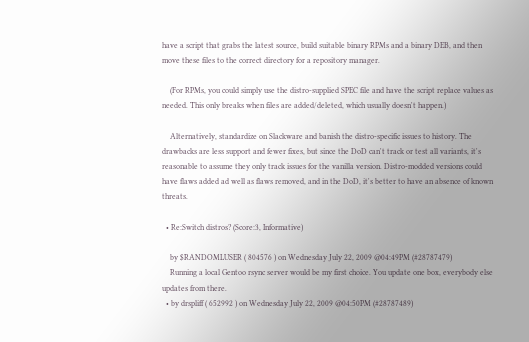have a script that grabs the latest source, build suitable binary RPMs and a binary DEB, and then move these files to the correct directory for a repository manager.

    (For RPMs, you could simply use the distro-supplied SPEC file and have the script replace values as needed. This only breaks when files are added/deleted, which usually doesn't happen.)

    Alternatively, standardize on Slackware and banish the distro-specific issues to history. The drawbacks are less support and fewer fixes, but since the DoD can't track or test all variants, it's reasonable to assume they only track issues for the vanilla version. Distro-modded versions could have flaws added ad well as flaws removed, and in the DoD, it's better to have an absence of known threats.

  • Re:Switch distros? (Score:3, Informative)

    by $RANDOMLUSER ( 804576 ) on Wednesday July 22, 2009 @04:49PM (#28787479)
    Running a local Gentoo rsync server would be my first choice. You update one box, everybody else updates from there.
  • by drspliff ( 652992 ) on Wednesday July 22, 2009 @04:50PM (#28787489)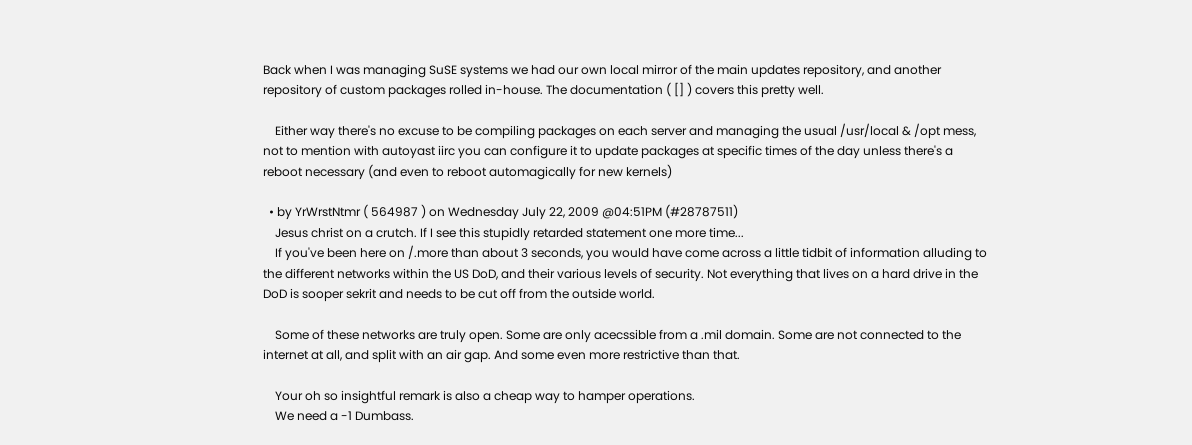Back when I was managing SuSE systems we had our own local mirror of the main updates repository, and another repository of custom packages rolled in-house. The documentation ( [] ) covers this pretty well.

    Either way there's no excuse to be compiling packages on each server and managing the usual /usr/local & /opt mess, not to mention with autoyast iirc you can configure it to update packages at specific times of the day unless there's a reboot necessary (and even to reboot automagically for new kernels)

  • by YrWrstNtmr ( 564987 ) on Wednesday July 22, 2009 @04:51PM (#28787511)
    Jesus christ on a crutch. If I see this stupidly retarded statement one more time...
    If you've been here on /.more than about 3 seconds, you would have come across a little tidbit of information alluding to the different networks within the US DoD, and their various levels of security. Not everything that lives on a hard drive in the DoD is sooper sekrit and needs to be cut off from the outside world.

    Some of these networks are truly open. Some are only acecssible from a .mil domain. Some are not connected to the internet at all, and split with an air gap. And some even more restrictive than that.

    Your oh so insightful remark is also a cheap way to hamper operations.
    We need a -1 Dumbass.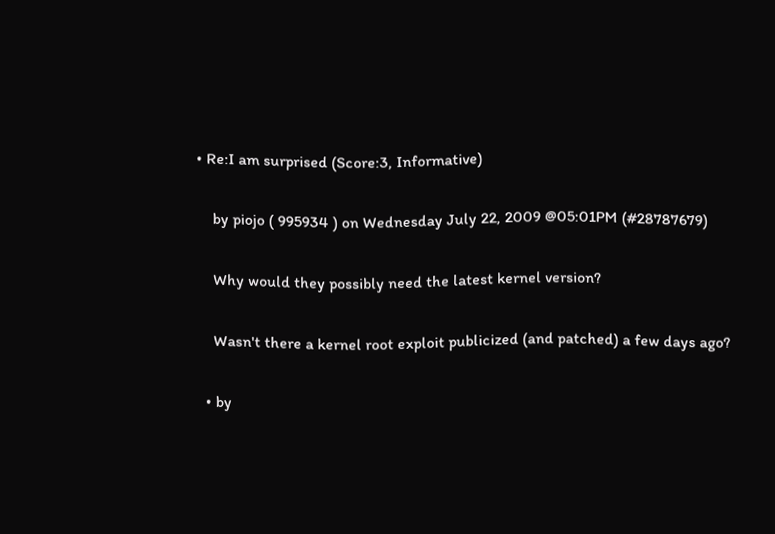• Re:I am surprised (Score:3, Informative)

    by piojo ( 995934 ) on Wednesday July 22, 2009 @05:01PM (#28787679)

    Why would they possibly need the latest kernel version?

    Wasn't there a kernel root exploit publicized (and patched) a few days ago?

  • by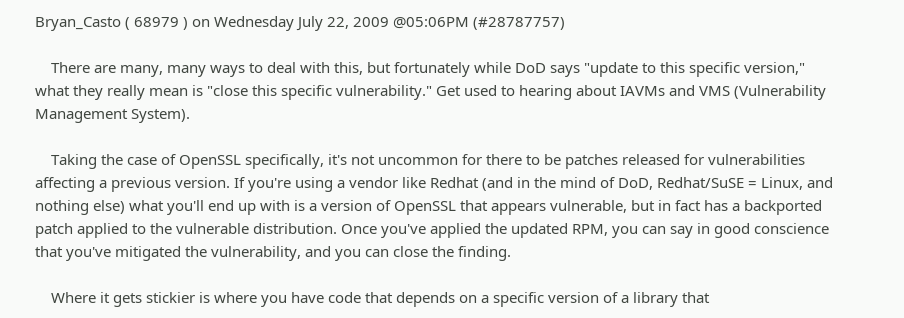Bryan_Casto ( 68979 ) on Wednesday July 22, 2009 @05:06PM (#28787757)

    There are many, many ways to deal with this, but fortunately while DoD says "update to this specific version," what they really mean is "close this specific vulnerability." Get used to hearing about IAVMs and VMS (Vulnerability Management System).

    Taking the case of OpenSSL specifically, it's not uncommon for there to be patches released for vulnerabilities affecting a previous version. If you're using a vendor like Redhat (and in the mind of DoD, Redhat/SuSE = Linux, and nothing else) what you'll end up with is a version of OpenSSL that appears vulnerable, but in fact has a backported patch applied to the vulnerable distribution. Once you've applied the updated RPM, you can say in good conscience that you've mitigated the vulnerability, and you can close the finding.

    Where it gets stickier is where you have code that depends on a specific version of a library that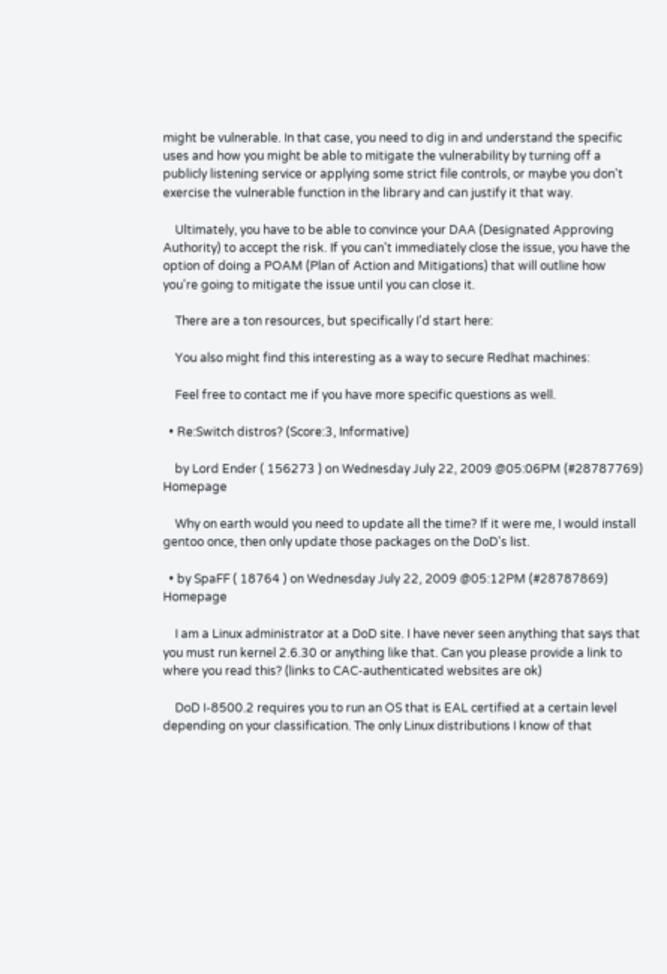might be vulnerable. In that case, you need to dig in and understand the specific uses and how you might be able to mitigate the vulnerability by turning off a publicly listening service or applying some strict file controls, or maybe you don't exercise the vulnerable function in the library and can justify it that way.

    Ultimately, you have to be able to convince your DAA (Designated Approving Authority) to accept the risk. If you can't immediately close the issue, you have the option of doing a POAM (Plan of Action and Mitigations) that will outline how you're going to mitigate the issue until you can close it.

    There are a ton resources, but specifically I'd start here:

    You also might find this interesting as a way to secure Redhat machines:

    Feel free to contact me if you have more specific questions as well.

  • Re:Switch distros? (Score:3, Informative)

    by Lord Ender ( 156273 ) on Wednesday July 22, 2009 @05:06PM (#28787769) Homepage

    Why on earth would you need to update all the time? If it were me, I would install gentoo once, then only update those packages on the DoD's list.

  • by SpaFF ( 18764 ) on Wednesday July 22, 2009 @05:12PM (#28787869) Homepage

    I am a Linux administrator at a DoD site. I have never seen anything that says that you must run kernel 2.6.30 or anything like that. Can you please provide a link to where you read this? (links to CAC-authenticated websites are ok)

    DoD I-8500.2 requires you to run an OS that is EAL certified at a certain level depending on your classification. The only Linux distributions I know of that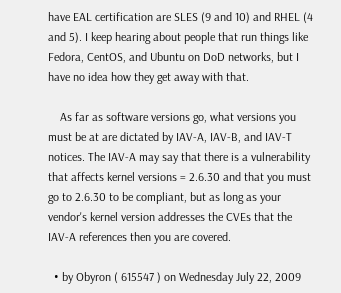have EAL certification are SLES (9 and 10) and RHEL (4 and 5). I keep hearing about people that run things like Fedora, CentOS, and Ubuntu on DoD networks, but I have no idea how they get away with that.

    As far as software versions go, what versions you must be at are dictated by IAV-A, IAV-B, and IAV-T notices. The IAV-A may say that there is a vulnerability that affects kernel versions = 2.6.30 and that you must go to 2.6.30 to be compliant, but as long as your vendor's kernel version addresses the CVEs that the IAV-A references then you are covered.

  • by Obyron ( 615547 ) on Wednesday July 22, 2009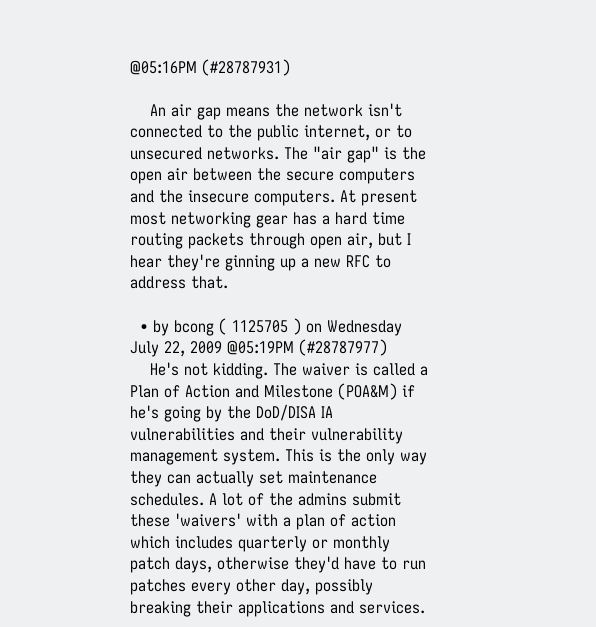@05:16PM (#28787931)

    An air gap means the network isn't connected to the public internet, or to unsecured networks. The "air gap" is the open air between the secure computers and the insecure computers. At present most networking gear has a hard time routing packets through open air, but I hear they're ginning up a new RFC to address that.

  • by bcong ( 1125705 ) on Wednesday July 22, 2009 @05:19PM (#28787977)
    He's not kidding. The waiver is called a Plan of Action and Milestone (POA&M) if he's going by the DoD/DISA IA vulnerabilities and their vulnerability management system. This is the only way they can actually set maintenance schedules. A lot of the admins submit these 'waivers' with a plan of action which includes quarterly or monthly patch days, otherwise they'd have to run patches every other day, possibly breaking their applications and services.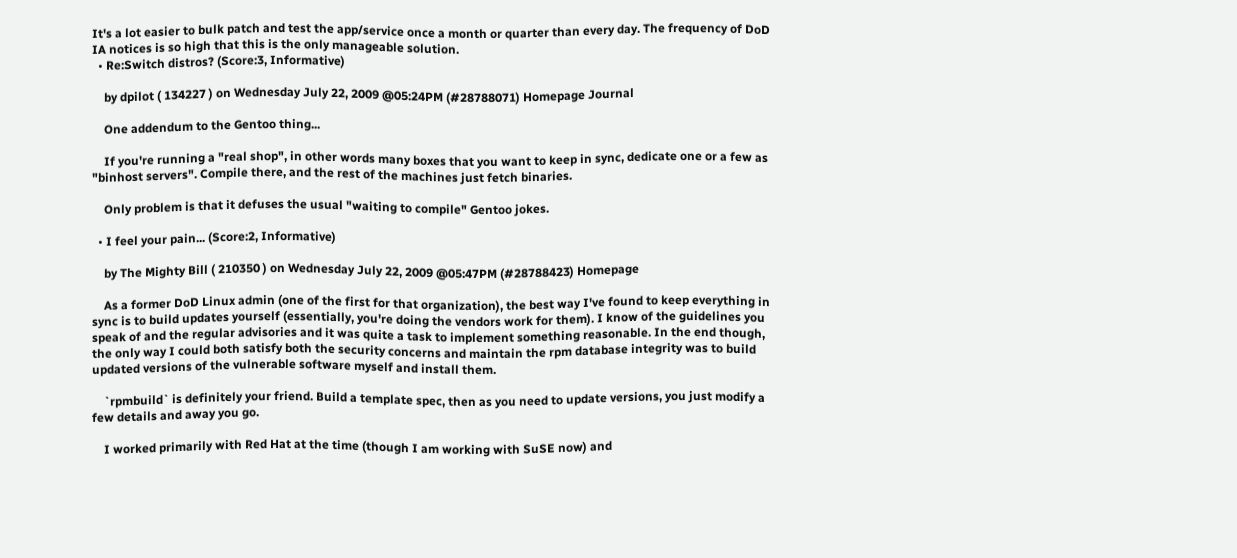It's a lot easier to bulk patch and test the app/service once a month or quarter than every day. The frequency of DoD IA notices is so high that this is the only manageable solution.
  • Re:Switch distros? (Score:3, Informative)

    by dpilot ( 134227 ) on Wednesday July 22, 2009 @05:24PM (#28788071) Homepage Journal

    One addendum to the Gentoo thing...

    If you're running a "real shop", in other words many boxes that you want to keep in sync, dedicate one or a few as "binhost servers". Compile there, and the rest of the machines just fetch binaries.

    Only problem is that it defuses the usual "waiting to compile" Gentoo jokes.

  • I feel your pain... (Score:2, Informative)

    by The Mighty Bill ( 210350 ) on Wednesday July 22, 2009 @05:47PM (#28788423) Homepage

    As a former DoD Linux admin (one of the first for that organization), the best way I've found to keep everything in sync is to build updates yourself (essentially, you're doing the vendors work for them). I know of the guidelines you speak of and the regular advisories and it was quite a task to implement something reasonable. In the end though, the only way I could both satisfy both the security concerns and maintain the rpm database integrity was to build updated versions of the vulnerable software myself and install them.

    `rpmbuild` is definitely your friend. Build a template spec, then as you need to update versions, you just modify a few details and away you go.

    I worked primarily with Red Hat at the time (though I am working with SuSE now) and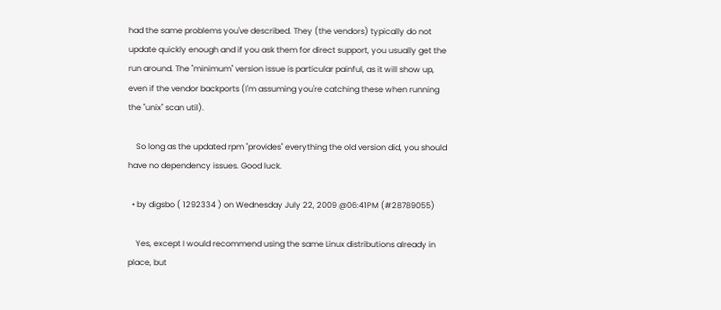had the same problems you've described. They (the vendors) typically do not update quickly enough and if you ask them for direct support, you usually get the run around. The "minimum" version issue is particular painful, as it will show up, even if the vendor backports (I'm assuming you're catching these when running the "unix" scan util).

    So long as the updated rpm "provides" everything the old version did, you should have no dependency issues. Good luck.

  • by digsbo ( 1292334 ) on Wednesday July 22, 2009 @06:41PM (#28789055)

    Yes, except I would recommend using the same Linux distributions already in place, but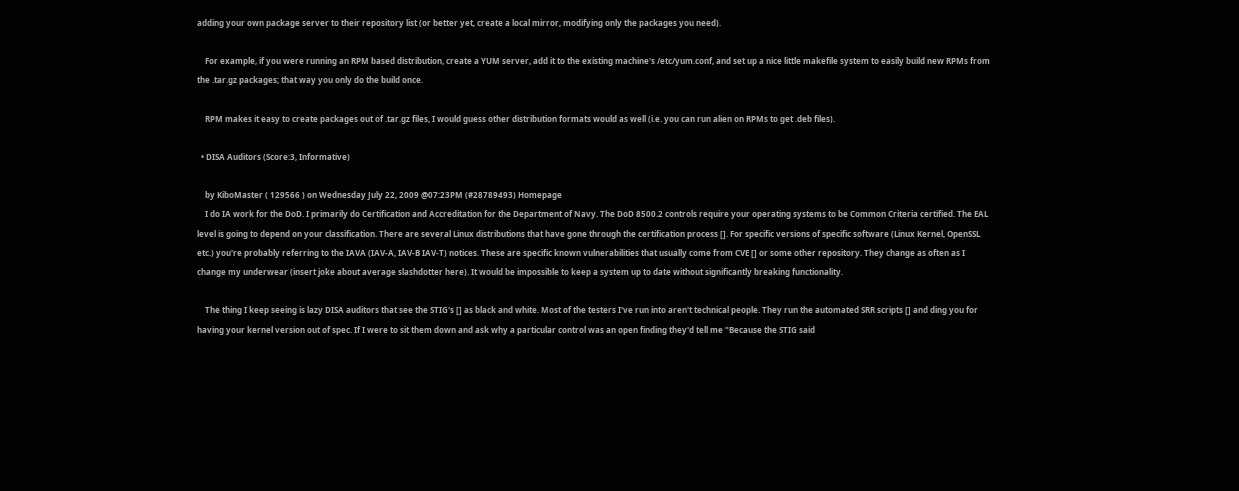adding your own package server to their repository list (or better yet, create a local mirror, modifying only the packages you need).

    For example, if you were running an RPM based distribution, create a YUM server, add it to the existing machine's /etc/yum.conf, and set up a nice little makefile system to easily build new RPMs from the .tar.gz packages; that way you only do the build once.

    RPM makes it easy to create packages out of .tar.gz files, I would guess other distribution formats would as well (i.e. you can run alien on RPMs to get .deb files).

  • DISA Auditors (Score:3, Informative)

    by KiboMaster ( 129566 ) on Wednesday July 22, 2009 @07:23PM (#28789493) Homepage
    I do IA work for the DoD. I primarily do Certification and Accreditation for the Department of Navy. The DoD 8500.2 controls require your operating systems to be Common Criteria certified. The EAL level is going to depend on your classification. There are several Linux distributions that have gone through the certification process []. For specific versions of specific software (Linux Kernel, OpenSSL etc.) you're probably referring to the IAVA (IAV-A, IAV-B IAV-T) notices. These are specific known vulnerabilities that usually come from CVE [] or some other repository. They change as often as I change my underwear (insert joke about average slashdotter here). It would be impossible to keep a system up to date without significantly breaking functionality.

    The thing I keep seeing is lazy DISA auditors that see the STIG's [] as black and white. Most of the testers I've run into aren't technical people. They run the automated SRR scripts [] and ding you for having your kernel version out of spec. If I were to sit them down and ask why a particular control was an open finding they'd tell me "Because the STIG said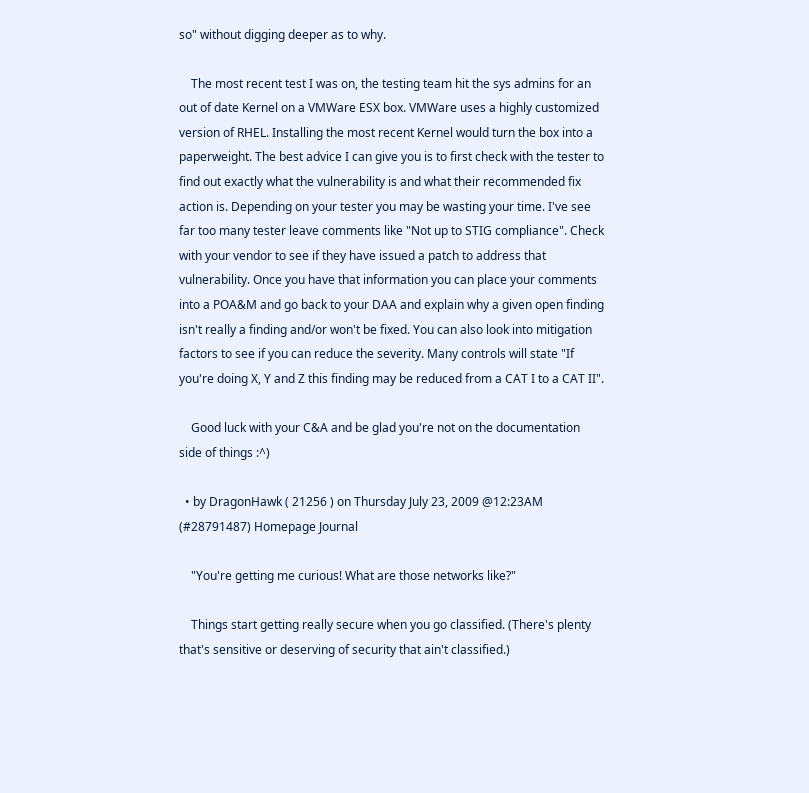so" without digging deeper as to why.

    The most recent test I was on, the testing team hit the sys admins for an out of date Kernel on a VMWare ESX box. VMWare uses a highly customized version of RHEL. Installing the most recent Kernel would turn the box into a paperweight. The best advice I can give you is to first check with the tester to find out exactly what the vulnerability is and what their recommended fix action is. Depending on your tester you may be wasting your time. I've see far too many tester leave comments like "Not up to STIG compliance". Check with your vendor to see if they have issued a patch to address that vulnerability. Once you have that information you can place your comments into a POA&M and go back to your DAA and explain why a given open finding isn't really a finding and/or won't be fixed. You can also look into mitigation factors to see if you can reduce the severity. Many controls will state "If you're doing X, Y and Z this finding may be reduced from a CAT I to a CAT II".

    Good luck with your C&A and be glad you're not on the documentation side of things :^)

  • by DragonHawk ( 21256 ) on Thursday July 23, 2009 @12:23AM (#28791487) Homepage Journal

    "You're getting me curious! What are those networks like?"

    Things start getting really secure when you go classified. (There's plenty that's sensitive or deserving of security that ain't classified.)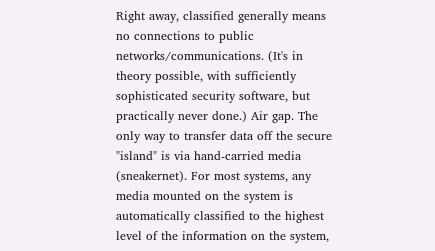Right away, classified generally means no connections to public networks/communications. (It's in theory possible, with sufficiently sophisticated security software, but practically never done.) Air gap. The only way to transfer data off the secure "island" is via hand-carried media (sneakernet). For most systems, any media mounted on the system is automatically classified to the highest level of the information on the system,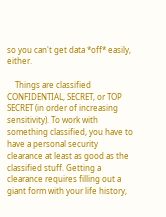so you can't get data *off* easily, either.

    Things are classified CONFIDENTIAL, SECRET, or TOP SECRET (in order of increasing sensitivity). To work with something classified, you have to have a personal security clearance at least as good as the classified stuff. Getting a clearance requires filling out a giant form with your life history,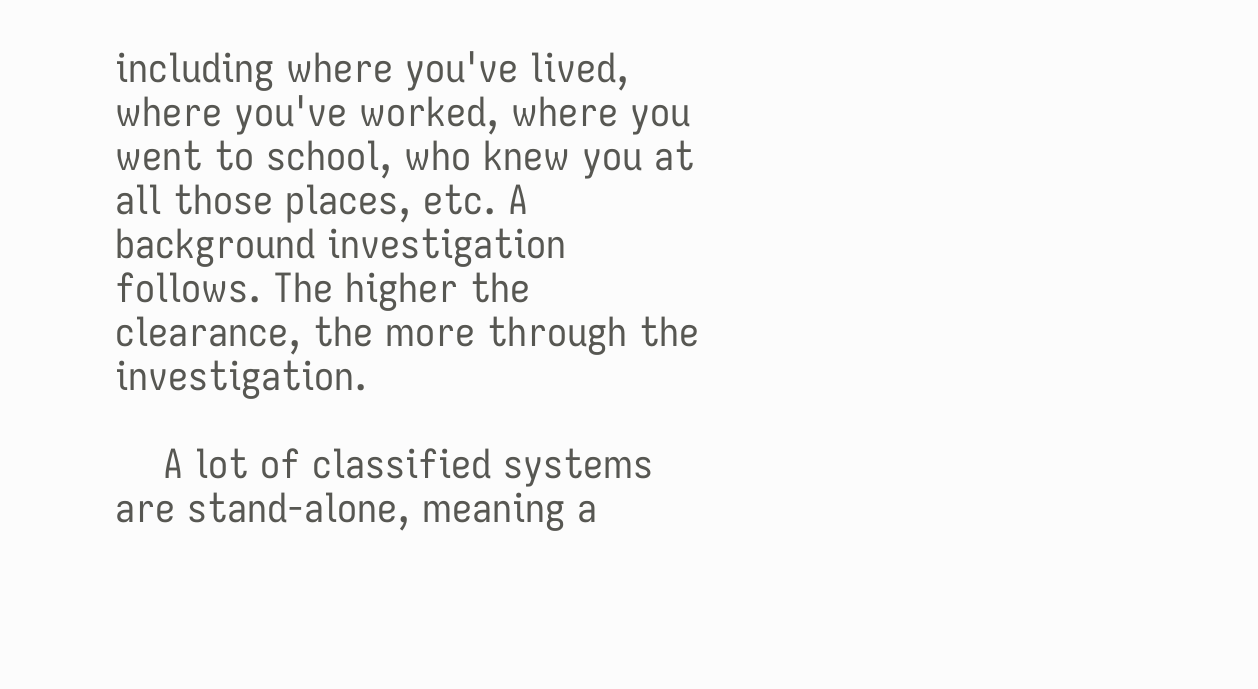including where you've lived, where you've worked, where you went to school, who knew you at all those places, etc. A background investigation follows. The higher the clearance, the more through the investigation.

    A lot of classified systems are stand-alone, meaning a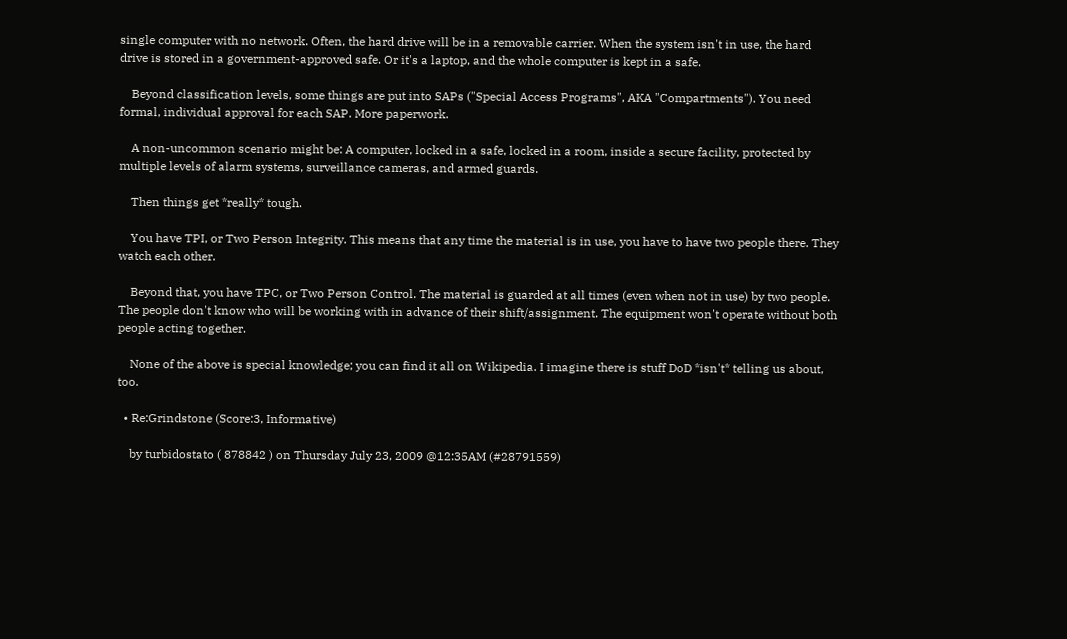single computer with no network. Often, the hard drive will be in a removable carrier. When the system isn't in use, the hard drive is stored in a government-approved safe. Or it's a laptop, and the whole computer is kept in a safe.

    Beyond classification levels, some things are put into SAPs ("Special Access Programs", AKA "Compartments"). You need formal, individual approval for each SAP. More paperwork.

    A non-uncommon scenario might be: A computer, locked in a safe, locked in a room, inside a secure facility, protected by multiple levels of alarm systems, surveillance cameras, and armed guards.

    Then things get *really* tough.

    You have TPI, or Two Person Integrity. This means that any time the material is in use, you have to have two people there. They watch each other.

    Beyond that, you have TPC, or Two Person Control. The material is guarded at all times (even when not in use) by two people. The people don't know who will be working with in advance of their shift/assignment. The equipment won't operate without both people acting together.

    None of the above is special knowledge; you can find it all on Wikipedia. I imagine there is stuff DoD *isn't* telling us about, too.

  • Re:Grindstone (Score:3, Informative)

    by turbidostato ( 878842 ) on Thursday July 23, 2009 @12:35AM (#28791559)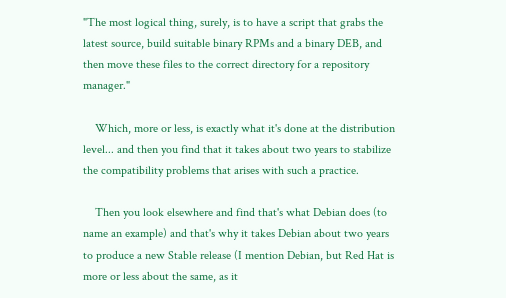"The most logical thing, surely, is to have a script that grabs the latest source, build suitable binary RPMs and a binary DEB, and then move these files to the correct directory for a repository manager."

    Which, more or less, is exactly what it's done at the distribution level... and then you find that it takes about two years to stabilize the compatibility problems that arises with such a practice.

    Then you look elsewhere and find that's what Debian does (to name an example) and that's why it takes Debian about two years to produce a new Stable release (I mention Debian, but Red Hat is more or less about the same, as it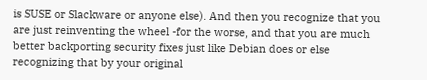is SUSE or Slackware or anyone else). And then you recognize that you are just reinventing the wheel -for the worse, and that you are much better backporting security fixes just like Debian does or else recognizing that by your original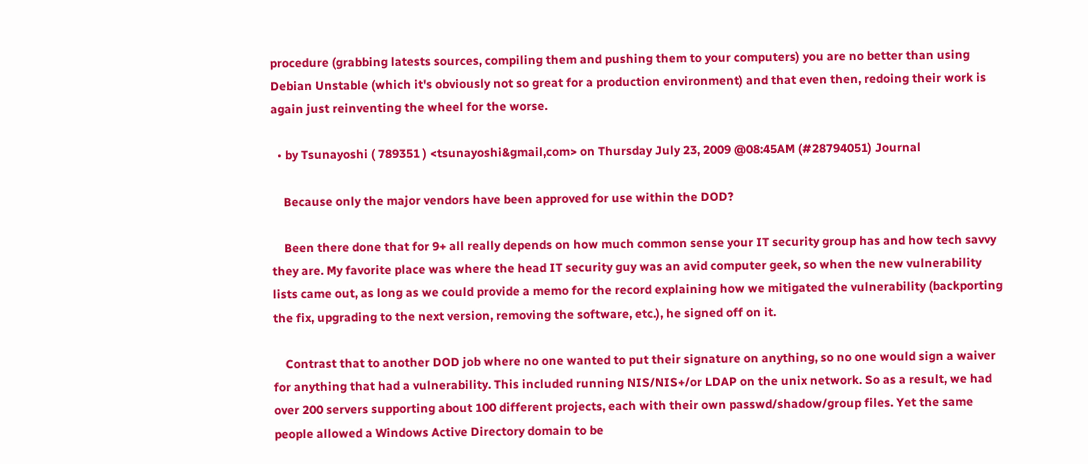procedure (grabbing latests sources, compiling them and pushing them to your computers) you are no better than using Debian Unstable (which it's obviously not so great for a production environment) and that even then, redoing their work is again just reinventing the wheel for the worse.

  • by Tsunayoshi ( 789351 ) <tsunayoshi&gmail,com> on Thursday July 23, 2009 @08:45AM (#28794051) Journal

    Because only the major vendors have been approved for use within the DOD?

    Been there done that for 9+ all really depends on how much common sense your IT security group has and how tech savvy they are. My favorite place was where the head IT security guy was an avid computer geek, so when the new vulnerability lists came out, as long as we could provide a memo for the record explaining how we mitigated the vulnerability (backporting the fix, upgrading to the next version, removing the software, etc.), he signed off on it.

    Contrast that to another DOD job where no one wanted to put their signature on anything, so no one would sign a waiver for anything that had a vulnerability. This included running NIS/NIS+/or LDAP on the unix network. So as a result, we had over 200 servers supporting about 100 different projects, each with their own passwd/shadow/group files. Yet the same people allowed a Windows Active Directory domain to be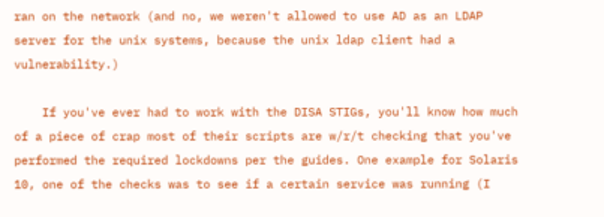ran on the network (and no, we weren't allowed to use AD as an LDAP server for the unix systems, because the unix ldap client had a vulnerability.)

    If you've ever had to work with the DISA STIGs, you'll know how much of a piece of crap most of their scripts are w/r/t checking that you've performed the required lockdowns per the guides. One example for Solaris 10, one of the checks was to see if a certain service was running (I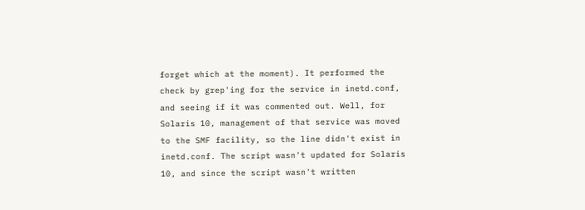forget which at the moment). It performed the check by grep'ing for the service in inetd.conf, and seeing if it was commented out. Well, for Solaris 10, management of that service was moved to the SMF facility, so the line didn't exist in inetd.conf. The script wasn't updated for Solaris 10, and since the script wasn't written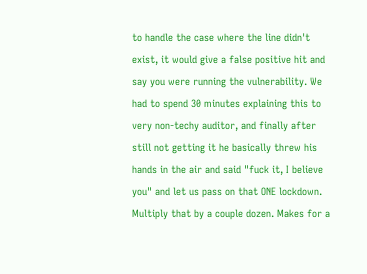to handle the case where the line didn't exist, it would give a false positive hit and say you were running the vulnerability. We had to spend 30 minutes explaining this to very non-techy auditor, and finally after still not getting it he basically threw his hands in the air and said "fuck it, I believe you" and let us pass on that ONE lockdown. Multiply that by a couple dozen. Makes for a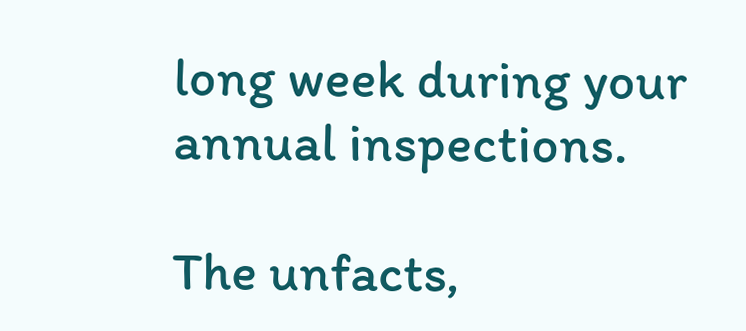long week during your annual inspections.

The unfacts,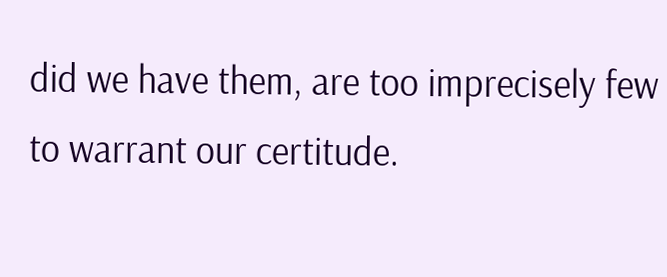did we have them, are too imprecisely few to warrant our certitude.